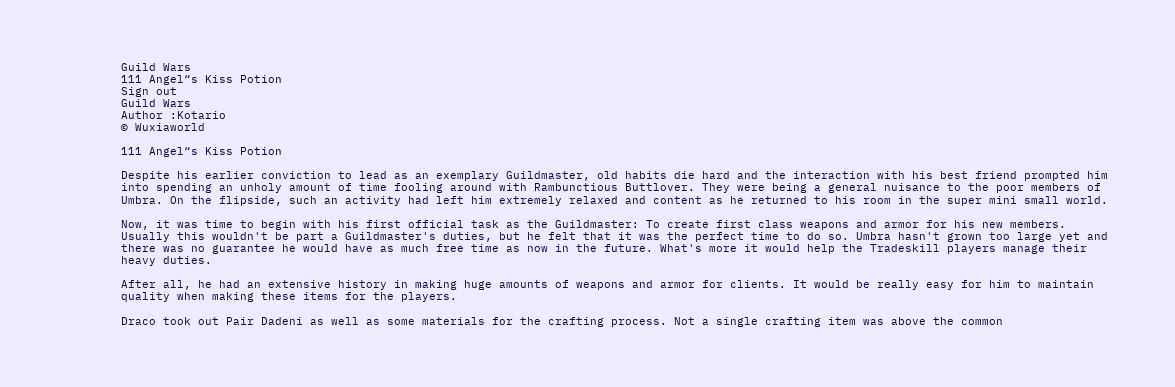Guild Wars
111 Angel“s Kiss Potion
Sign out
Guild Wars
Author :Kotario
© Wuxiaworld

111 Angel“s Kiss Potion

Despite his earlier conviction to lead as an exemplary Guildmaster, old habits die hard and the interaction with his best friend prompted him into spending an unholy amount of time fooling around with Rambunctious Buttlover. They were being a general nuisance to the poor members of Umbra. On the flipside, such an activity had left him extremely relaxed and content as he returned to his room in the super mini small world.

Now, it was time to begin with his first official task as the Guildmaster: To create first class weapons and armor for his new members. Usually this wouldn't be part a Guildmaster's duties, but he felt that it was the perfect time to do so. Umbra hasn't grown too large yet and there was no guarantee he would have as much free time as now in the future. What's more it would help the Tradeskill players manage their heavy duties.

After all, he had an extensive history in making huge amounts of weapons and armor for clients. It would be really easy for him to maintain quality when making these items for the players.

Draco took out Pair Dadeni as well as some materials for the crafting process. Not a single crafting item was above the common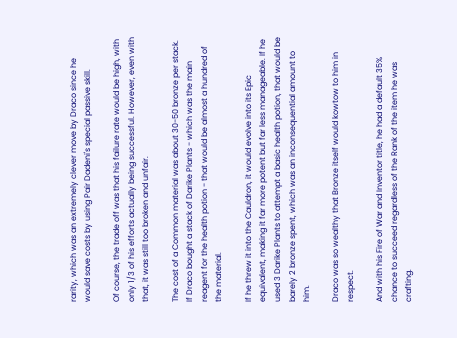rarity, which was an extremely clever move by Draco since he would save costs by using Pair Dadeni's special passive skill.

Of course, the trade off was that his failure rate would be high, with only 1/3 of his efforts actually being successful. However, even with that, it was still too broken and unfair.

The cost of a Common material was about 30-50 bronze per stack. If Draco bought a stack of Darike Plants - which was the main reagent for the health potion - that would be almost a hundred of the material.

If he threw it into the Cauldron, it would evolve into its Epic equivalent, making it far more potent but far less manageable. If he used 3 Darike Plants to attempt a basic health potion, that would be barely 2 bronze spent, which was an inconsequential amount to him.

Draco was so wealthy that Bronze itself would kowtow to him in respect.

And with his Fire of War and Inventor title, he had a default 35% chance to succeed regardless of the Rank of the item he was crafting.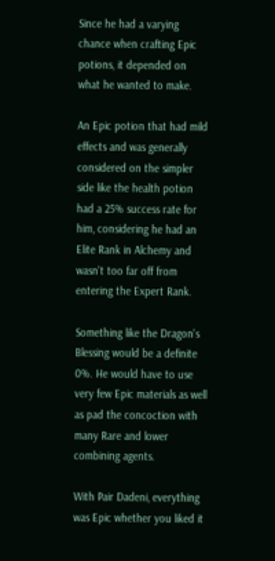Since he had a varying chance when crafting Epic potions, it depended on what he wanted to make.

An Epic potion that had mild effects and was generally considered on the simpler side like the health potion had a 25% success rate for him, considering he had an Elite Rank in Alchemy and wasn't too far off from entering the Expert Rank.

Something like the Dragon's Blessing would be a definite 0%. He would have to use very few Epic materials as well as pad the concoction with many Rare and lower combining agents.

With Pair Dadeni, everything was Epic whether you liked it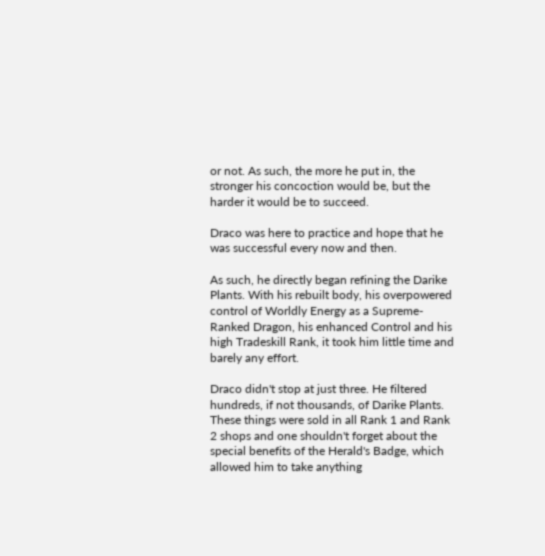or not. As such, the more he put in, the stronger his concoction would be, but the harder it would be to succeed.

Draco was here to practice and hope that he was successful every now and then.

As such, he directly began refining the Darike Plants. With his rebuilt body, his overpowered control of Worldly Energy as a Supreme-Ranked Dragon, his enhanced Control and his high Tradeskill Rank, it took him little time and barely any effort.

Draco didn't stop at just three. He filtered hundreds, if not thousands, of Darike Plants. These things were sold in all Rank 1 and Rank 2 shops and one shouldn't forget about the special benefits of the Herald's Badge, which allowed him to take anything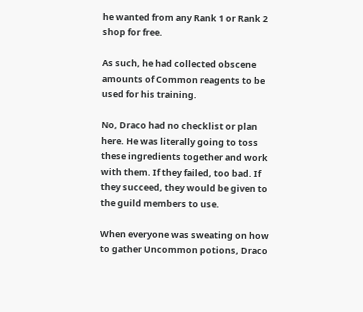he wanted from any Rank 1 or Rank 2 shop for free.

As such, he had collected obscene amounts of Common reagents to be used for his training.

No, Draco had no checklist or plan here. He was literally going to toss these ingredients together and work with them. If they failed, too bad. If they succeed, they would be given to the guild members to use.

When everyone was sweating on how to gather Uncommon potions, Draco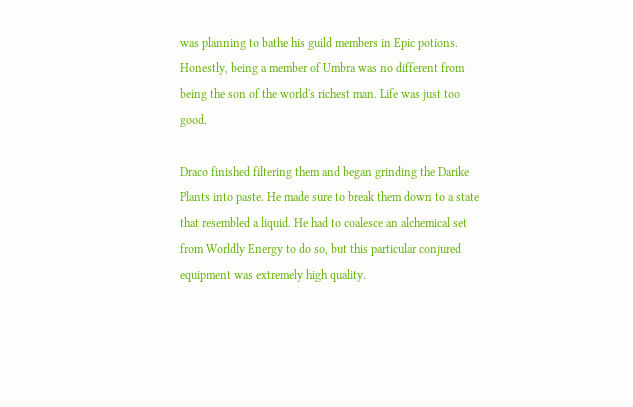was planning to bathe his guild members in Epic potions. Honestly, being a member of Umbra was no different from being the son of the world's richest man. Life was just too good.

Draco finished filtering them and began grinding the Darike Plants into paste. He made sure to break them down to a state that resembled a liquid. He had to coalesce an alchemical set from Worldly Energy to do so, but this particular conjured equipment was extremely high quality.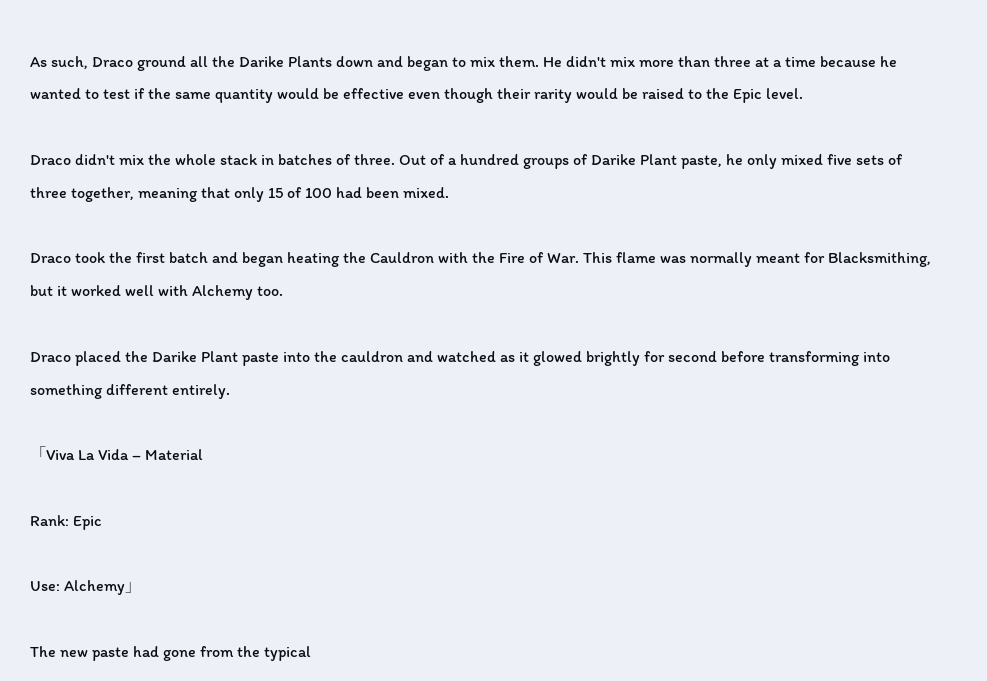As such, Draco ground all the Darike Plants down and began to mix them. He didn't mix more than three at a time because he wanted to test if the same quantity would be effective even though their rarity would be raised to the Epic level.

Draco didn't mix the whole stack in batches of three. Out of a hundred groups of Darike Plant paste, he only mixed five sets of three together, meaning that only 15 of 100 had been mixed.

Draco took the first batch and began heating the Cauldron with the Fire of War. This flame was normally meant for Blacksmithing, but it worked well with Alchemy too.

Draco placed the Darike Plant paste into the cauldron and watched as it glowed brightly for second before transforming into something different entirely.

「Viva La Vida – Material

Rank: Epic

Use: Alchemy」

The new paste had gone from the typical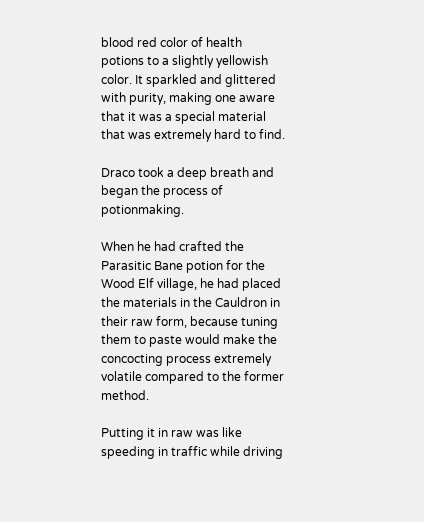blood red color of health potions to a slightly yellowish color. It sparkled and glittered with purity, making one aware that it was a special material that was extremely hard to find.

Draco took a deep breath and began the process of potionmaking.

When he had crafted the Parasitic Bane potion for the Wood Elf village, he had placed the materials in the Cauldron in their raw form, because tuning them to paste would make the concocting process extremely volatile compared to the former method.

Putting it in raw was like speeding in traffic while driving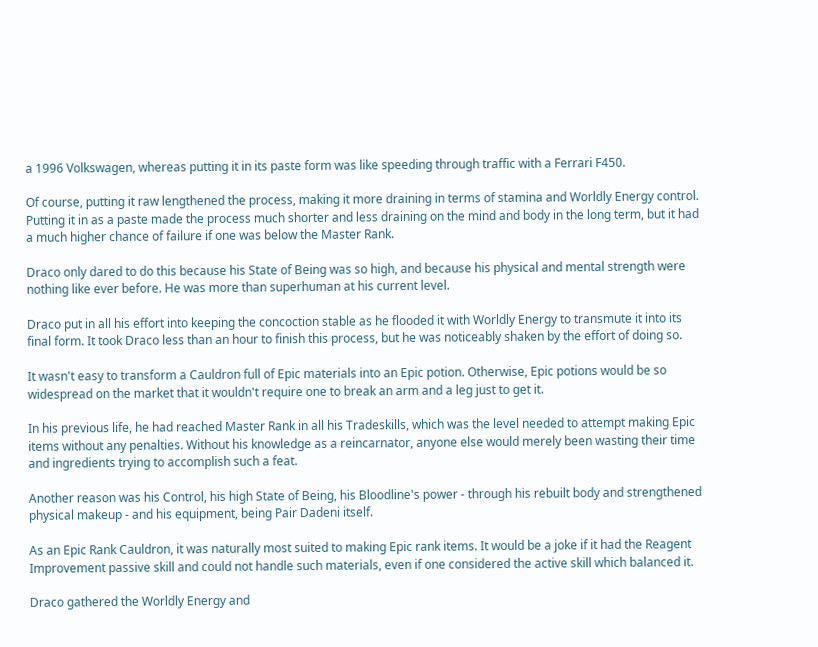a 1996 Volkswagen, whereas putting it in its paste form was like speeding through traffic with a Ferrari F450.

Of course, putting it raw lengthened the process, making it more draining in terms of stamina and Worldly Energy control. Putting it in as a paste made the process much shorter and less draining on the mind and body in the long term, but it had a much higher chance of failure if one was below the Master Rank.

Draco only dared to do this because his State of Being was so high, and because his physical and mental strength were nothing like ever before. He was more than superhuman at his current level.

Draco put in all his effort into keeping the concoction stable as he flooded it with Worldly Energy to transmute it into its final form. It took Draco less than an hour to finish this process, but he was noticeably shaken by the effort of doing so.

It wasn't easy to transform a Cauldron full of Epic materials into an Epic potion. Otherwise, Epic potions would be so widespread on the market that it wouldn't require one to break an arm and a leg just to get it.

In his previous life, he had reached Master Rank in all his Tradeskills, which was the level needed to attempt making Epic items without any penalties. Without his knowledge as a reincarnator, anyone else would merely been wasting their time and ingredients trying to accomplish such a feat.

Another reason was his Control, his high State of Being, his Bloodline's power - through his rebuilt body and strengthened physical makeup - and his equipment, being Pair Dadeni itself.

As an Epic Rank Cauldron, it was naturally most suited to making Epic rank items. It would be a joke if it had the Reagent Improvement passive skill and could not handle such materials, even if one considered the active skill which balanced it.

Draco gathered the Worldly Energy and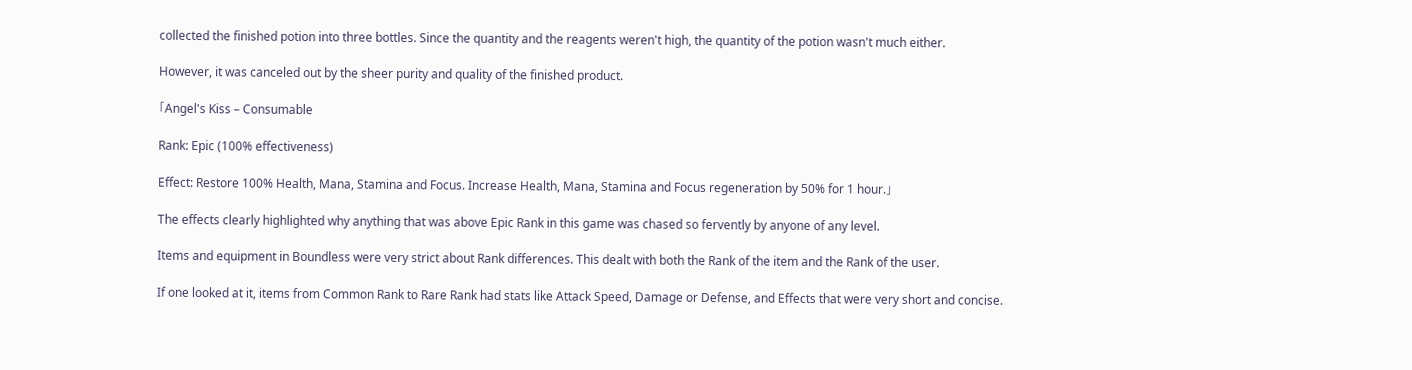collected the finished potion into three bottles. Since the quantity and the reagents weren't high, the quantity of the potion wasn't much either.

However, it was canceled out by the sheer purity and quality of the finished product.

「Angel's Kiss – Consumable

Rank: Epic (100% effectiveness)

Effect: Restore 100% Health, Mana, Stamina and Focus. Increase Health, Mana, Stamina and Focus regeneration by 50% for 1 hour.」

The effects clearly highlighted why anything that was above Epic Rank in this game was chased so fervently by anyone of any level.

Items and equipment in Boundless were very strict about Rank differences. This dealt with both the Rank of the item and the Rank of the user.

If one looked at it, items from Common Rank to Rare Rank had stats like Attack Speed, Damage or Defense, and Effects that were very short and concise.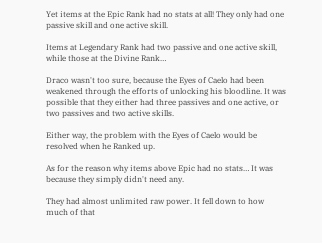Yet items at the Epic Rank had no stats at all! They only had one passive skill and one active skill.

Items at Legendary Rank had two passive and one active skill, while those at the Divine Rank…

Draco wasn't too sure, because the Eyes of Caelo had been weakened through the efforts of unlocking his bloodline. It was possible that they either had three passives and one active, or two passives and two active skills.

Either way, the problem with the Eyes of Caelo would be resolved when he Ranked up.

As for the reason why items above Epic had no stats… It was because they simply didn't need any.

They had almost unlimited raw power. It fell down to how much of that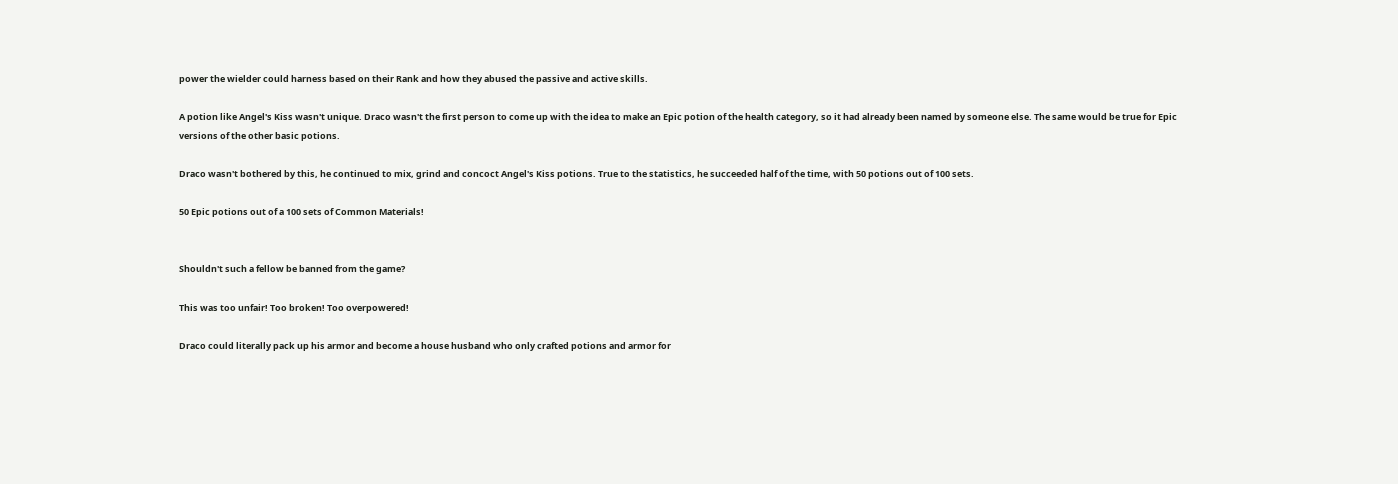power the wielder could harness based on their Rank and how they abused the passive and active skills.

A potion like Angel's Kiss wasn't unique. Draco wasn't the first person to come up with the idea to make an Epic potion of the health category, so it had already been named by someone else. The same would be true for Epic versions of the other basic potions.

Draco wasn't bothered by this, he continued to mix, grind and concoct Angel's Kiss potions. True to the statistics, he succeeded half of the time, with 50 potions out of 100 sets.

50 Epic potions out of a 100 sets of Common Materials!


Shouldn't such a fellow be banned from the game?

This was too unfair! Too broken! Too overpowered!

Draco could literally pack up his armor and become a house husband who only crafted potions and armor for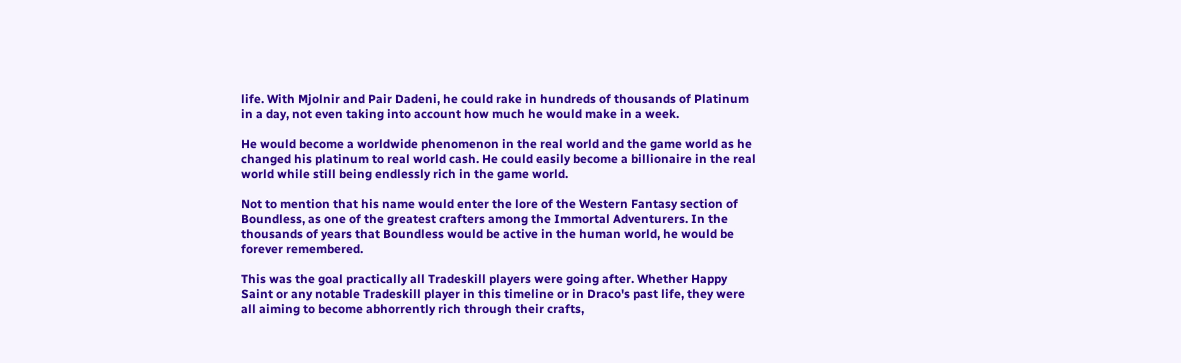life. With Mjolnir and Pair Dadeni, he could rake in hundreds of thousands of Platinum in a day, not even taking into account how much he would make in a week.

He would become a worldwide phenomenon in the real world and the game world as he changed his platinum to real world cash. He could easily become a billionaire in the real world while still being endlessly rich in the game world.

Not to mention that his name would enter the lore of the Western Fantasy section of Boundless, as one of the greatest crafters among the Immortal Adventurers. In the thousands of years that Boundless would be active in the human world, he would be forever remembered.

This was the goal practically all Tradeskill players were going after. Whether Happy Saint or any notable Tradeskill player in this timeline or in Draco's past life, they were all aiming to become abhorrently rich through their crafts,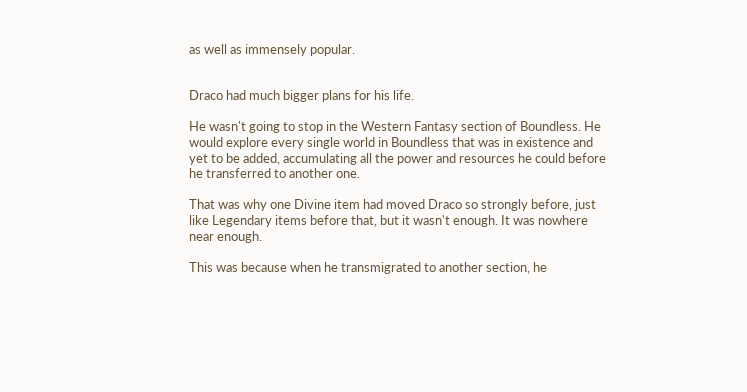as well as immensely popular.


Draco had much bigger plans for his life.

He wasn't going to stop in the Western Fantasy section of Boundless. He would explore every single world in Boundless that was in existence and yet to be added, accumulating all the power and resources he could before he transferred to another one.

That was why one Divine item had moved Draco so strongly before, just like Legendary items before that, but it wasn't enough. It was nowhere near enough.

This was because when he transmigrated to another section, he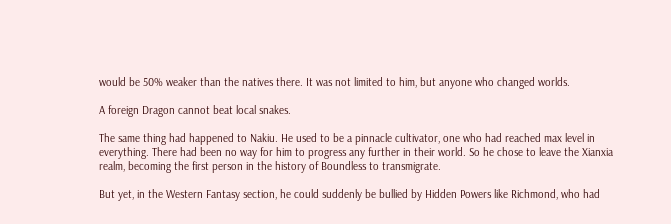would be 50% weaker than the natives there. It was not limited to him, but anyone who changed worlds.

A foreign Dragon cannot beat local snakes.

The same thing had happened to Nakiu. He used to be a pinnacle cultivator, one who had reached max level in everything. There had been no way for him to progress any further in their world. So he chose to leave the Xianxia realm, becoming the first person in the history of Boundless to transmigrate.

But yet, in the Western Fantasy section, he could suddenly be bullied by Hidden Powers like Richmond, who had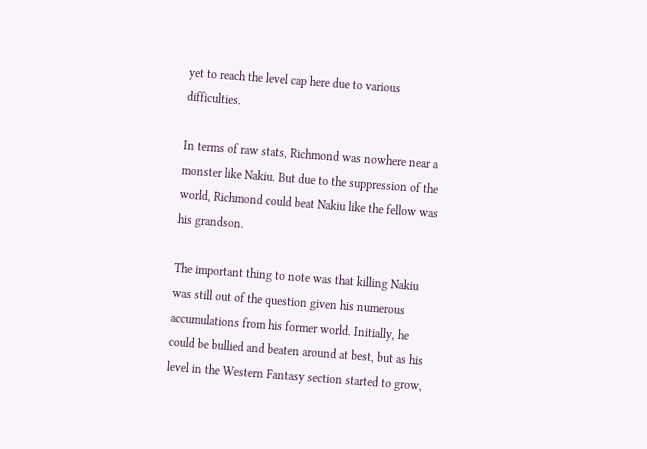yet to reach the level cap here due to various difficulties.

In terms of raw stats, Richmond was nowhere near a monster like Nakiu. But due to the suppression of the world, Richmond could beat Nakiu like the fellow was his grandson.

The important thing to note was that killing Nakiu was still out of the question given his numerous accumulations from his former world. Initially, he could be bullied and beaten around at best, but as his level in the Western Fantasy section started to grow,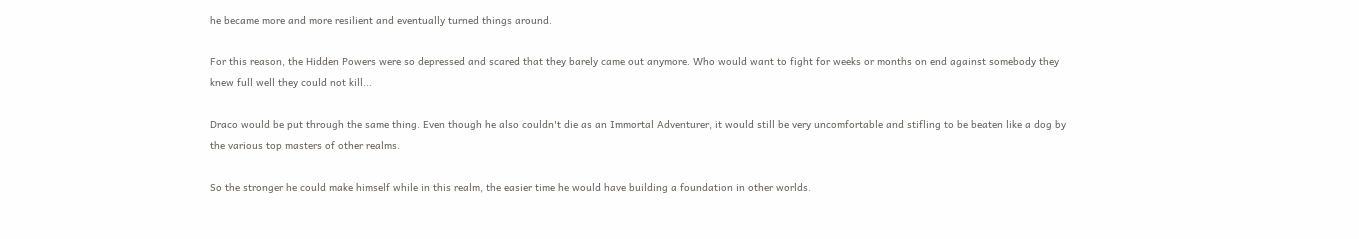he became more and more resilient and eventually turned things around.

For this reason, the Hidden Powers were so depressed and scared that they barely came out anymore. Who would want to fight for weeks or months on end against somebody they knew full well they could not kill...

Draco would be put through the same thing. Even though he also couldn't die as an Immortal Adventurer, it would still be very uncomfortable and stifling to be beaten like a dog by the various top masters of other realms.

So the stronger he could make himself while in this realm, the easier time he would have building a foundation in other worlds.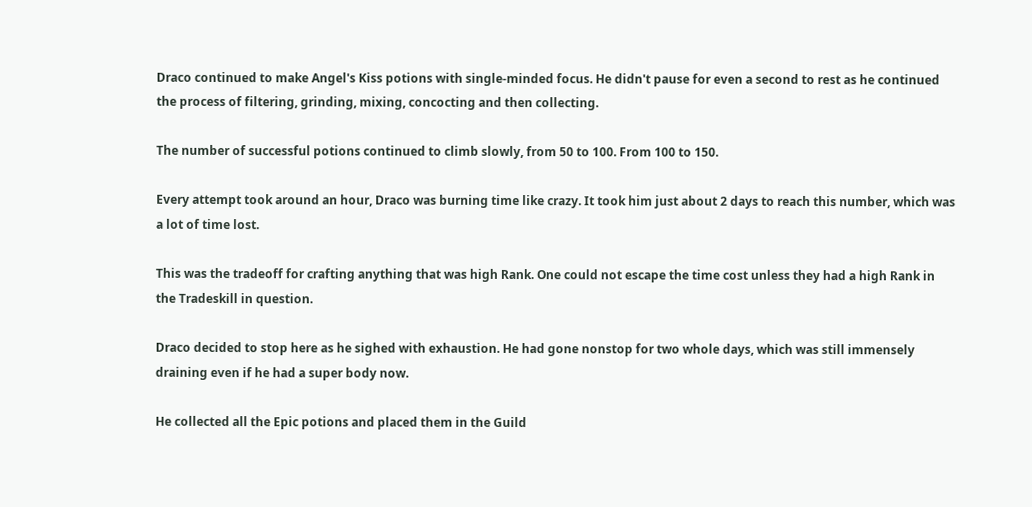Draco continued to make Angel's Kiss potions with single-minded focus. He didn't pause for even a second to rest as he continued the process of filtering, grinding, mixing, concocting and then collecting.

The number of successful potions continued to climb slowly, from 50 to 100. From 100 to 150.

Every attempt took around an hour, Draco was burning time like crazy. It took him just about 2 days to reach this number, which was a lot of time lost.

This was the tradeoff for crafting anything that was high Rank. One could not escape the time cost unless they had a high Rank in the Tradeskill in question.

Draco decided to stop here as he sighed with exhaustion. He had gone nonstop for two whole days, which was still immensely draining even if he had a super body now.

He collected all the Epic potions and placed them in the Guild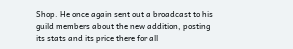Shop. He once again sent out a broadcast to his guild members about the new addition, posting its stats and its price there for all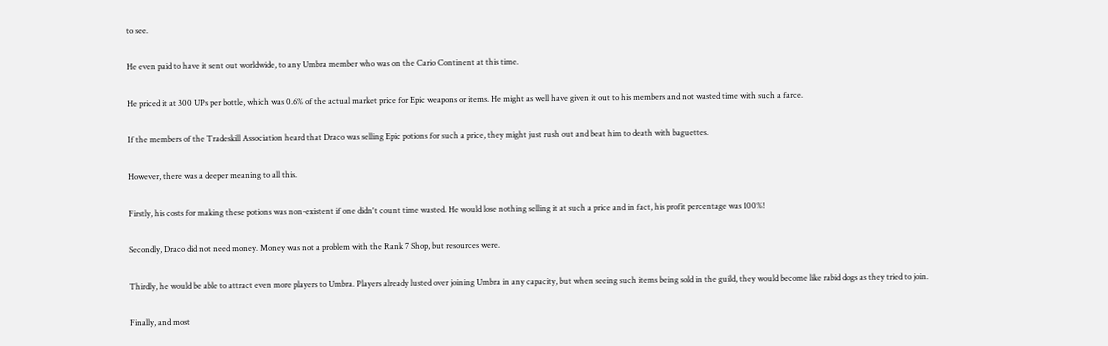to see.

He even paid to have it sent out worldwide, to any Umbra member who was on the Cario Continent at this time.

He priced it at 300 UPs per bottle, which was 0.6% of the actual market price for Epic weapons or items. He might as well have given it out to his members and not wasted time with such a farce.

If the members of the Tradeskill Association heard that Draco was selling Epic potions for such a price, they might just rush out and beat him to death with baguettes.

However, there was a deeper meaning to all this.

Firstly, his costs for making these potions was non-existent if one didn't count time wasted. He would lose nothing selling it at such a price and in fact, his profit percentage was 100%!

Secondly, Draco did not need money. Money was not a problem with the Rank 7 Shop, but resources were.

Thirdly, he would be able to attract even more players to Umbra. Players already lusted over joining Umbra in any capacity, but when seeing such items being sold in the guild, they would become like rabid dogs as they tried to join.

Finally, and most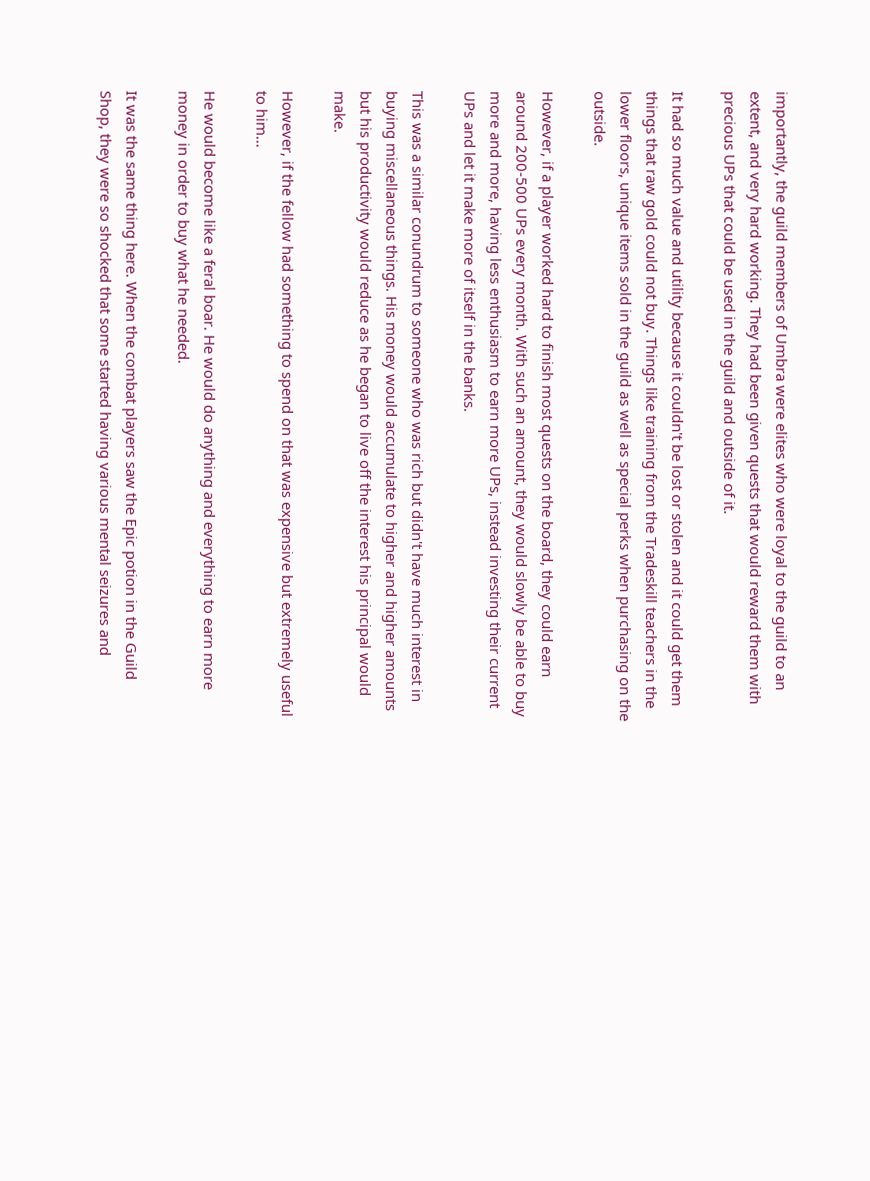importantly, the guild members of Umbra were elites who were loyal to the guild to an extent, and very hard working. They had been given quests that would reward them with precious UPs that could be used in the guild and outside of it.

It had so much value and utility because it couldn't be lost or stolen and it could get them things that raw gold could not buy. Things like training from the Tradeskill teachers in the lower floors, unique items sold in the guild as well as special perks when purchasing on the outside.

However, if a player worked hard to finish most quests on the board, they could earn around 200-500 UPs every month. With such an amount, they would slowly be able to buy more and more, having less enthusiasm to earn more UPs, instead investing their current UPs and let it make more of itself in the banks.

This was a similar conundrum to someone who was rich but didn't have much interest in buying miscellaneous things. His money would accumulate to higher and higher amounts but his productivity would reduce as he began to live off the interest his principal would make.

However, if the fellow had something to spend on that was expensive but extremely useful to him…

He would become like a feral boar. He would do anything and everything to earn more money in order to buy what he needed.

It was the same thing here. When the combat players saw the Epic potion in the Guild Shop, they were so shocked that some started having various mental seizures and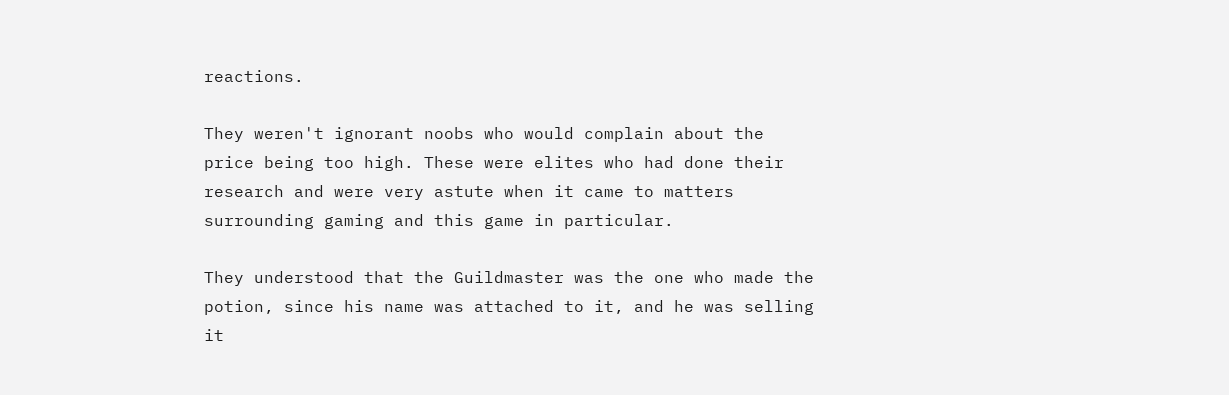reactions.

They weren't ignorant noobs who would complain about the price being too high. These were elites who had done their research and were very astute when it came to matters surrounding gaming and this game in particular.

They understood that the Guildmaster was the one who made the potion, since his name was attached to it, and he was selling it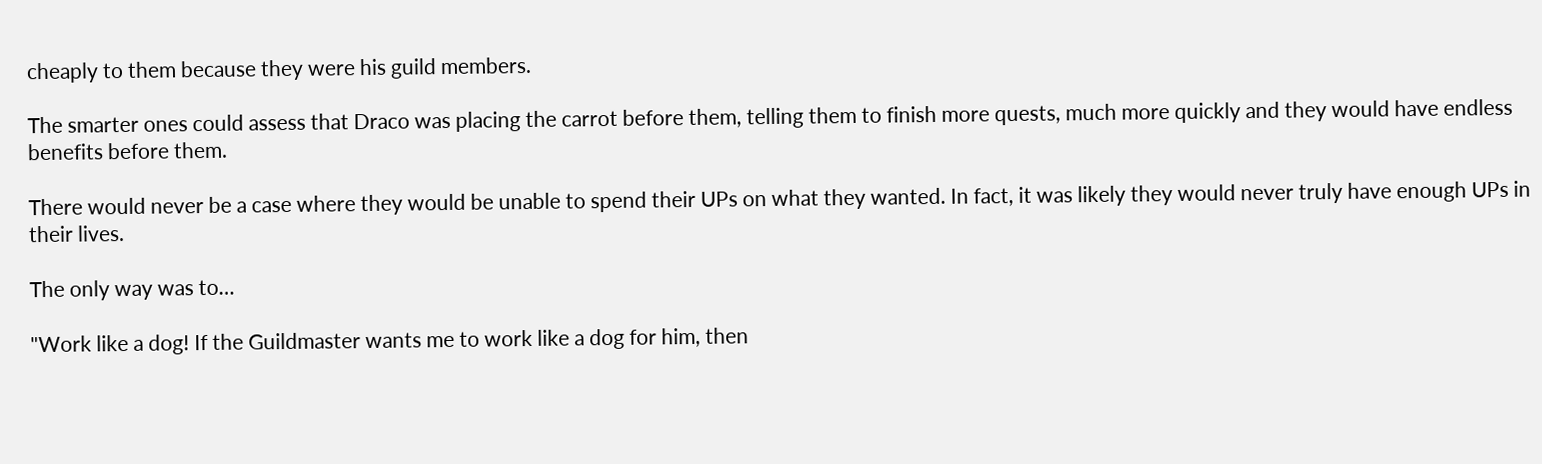cheaply to them because they were his guild members.

The smarter ones could assess that Draco was placing the carrot before them, telling them to finish more quests, much more quickly and they would have endless benefits before them.

There would never be a case where they would be unable to spend their UPs on what they wanted. In fact, it was likely they would never truly have enough UPs in their lives.

The only way was to…

"Work like a dog! If the Guildmaster wants me to work like a dog for him, then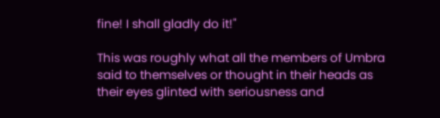fine! I shall gladly do it!"

This was roughly what all the members of Umbra said to themselves or thought in their heads as their eyes glinted with seriousness and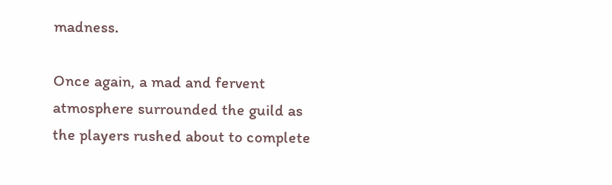madness.

Once again, a mad and fervent atmosphere surrounded the guild as the players rushed about to complete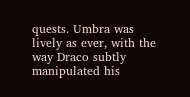quests. Umbra was lively as ever, with the way Draco subtly manipulated his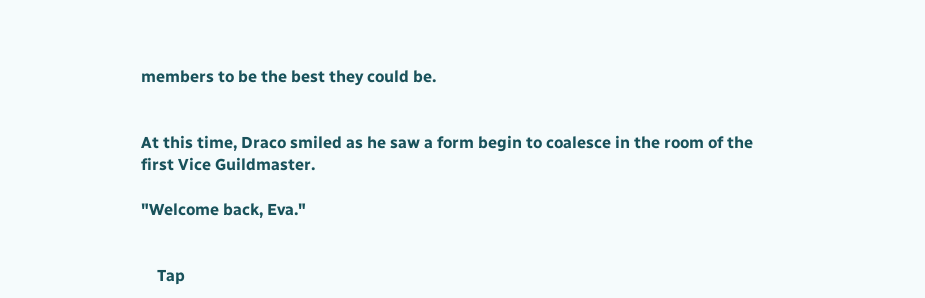members to be the best they could be.


At this time, Draco smiled as he saw a form begin to coalesce in the room of the first Vice Guildmaster.

"Welcome back, Eva."


    Tap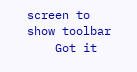screen to show toolbar
    Got it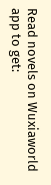Read novels on Wuxiaworld app to get: